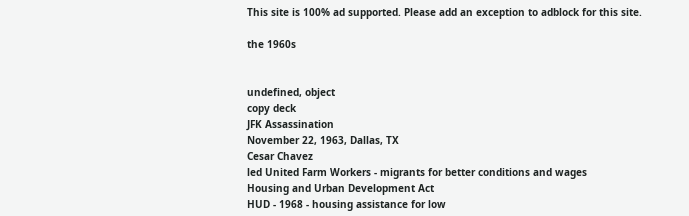This site is 100% ad supported. Please add an exception to adblock for this site.

the 1960s


undefined, object
copy deck
JFK Assassination
November 22, 1963, Dallas, TX
Cesar Chavez
led United Farm Workers - migrants for better conditions and wages
Housing and Urban Development Act
HUD - 1968 - housing assistance for low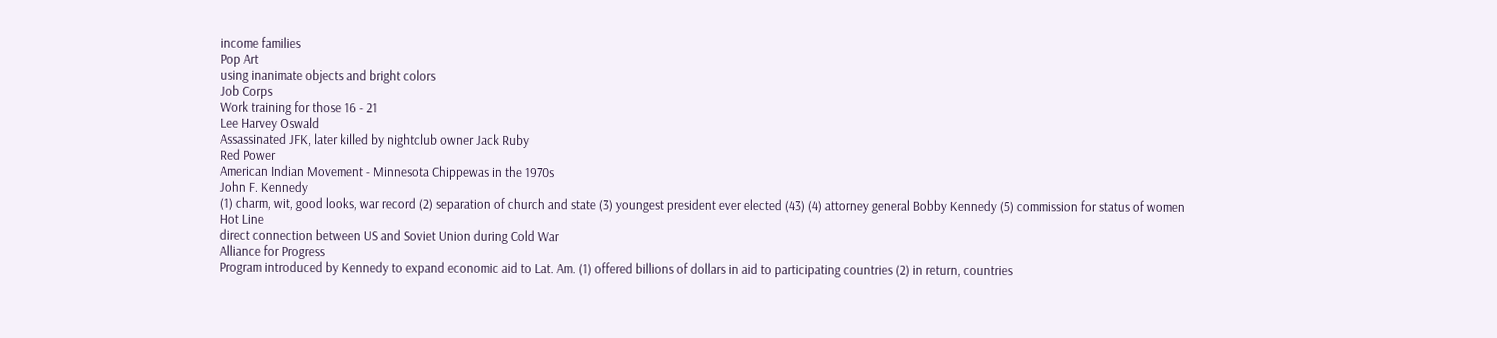income families
Pop Art
using inanimate objects and bright colors
Job Corps
Work training for those 16 - 21
Lee Harvey Oswald
Assassinated JFK, later killed by nightclub owner Jack Ruby
Red Power
American Indian Movement - Minnesota Chippewas in the 1970s
John F. Kennedy
(1) charm, wit, good looks, war record (2) separation of church and state (3) youngest president ever elected (43) (4) attorney general Bobby Kennedy (5) commission for status of women
Hot Line
direct connection between US and Soviet Union during Cold War
Alliance for Progress
Program introduced by Kennedy to expand economic aid to Lat. Am. (1) offered billions of dollars in aid to participating countries (2) in return, countries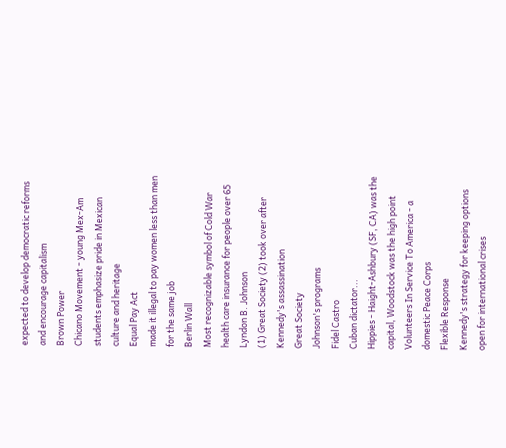expected to develop democratic reforms and encourage capitalism
Brown Power
Chicano Movement - young Mex-Am students emphasize pride in Mexican culture and heritage
Equal Pay Act
made it illegal to pay women less than men for the same job
Berlin Wall
Most recognizable symbol of Cold War
health care insurance for people over 65
Lyndon B. Johnson
(1) Great Society (2) took over after Kennedy's assassination
Great Society
Johnson's programs
Fidel Castro
Cuban dictator...
Hippies - Haight-Ashbury (SF, CA) was the capital, Woodstock was the high point
Volunteers In Service To America - a domestic Peace Corps
Flexible Response
Kennedy's strategy for keeping options open for international crises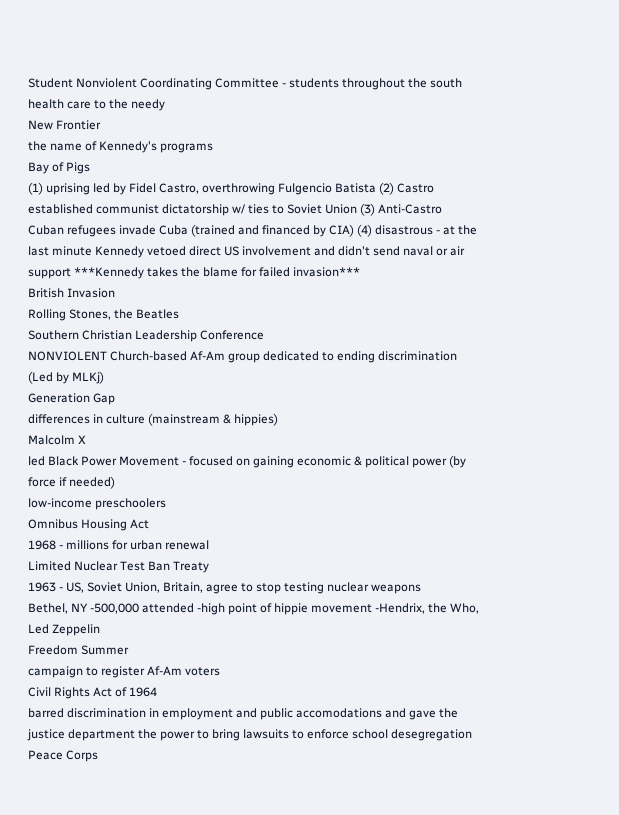Student Nonviolent Coordinating Committee - students throughout the south
health care to the needy
New Frontier
the name of Kennedy's programs
Bay of Pigs
(1) uprising led by Fidel Castro, overthrowing Fulgencio Batista (2) Castro established communist dictatorship w/ ties to Soviet Union (3) Anti-Castro Cuban refugees invade Cuba (trained and financed by CIA) (4) disastrous - at the last minute Kennedy vetoed direct US involvement and didn't send naval or air support ***Kennedy takes the blame for failed invasion***
British Invasion
Rolling Stones, the Beatles
Southern Christian Leadership Conference
NONVIOLENT Church-based Af-Am group dedicated to ending discrimination (Led by MLKj)
Generation Gap
differences in culture (mainstream & hippies)
Malcolm X
led Black Power Movement - focused on gaining economic & political power (by force if needed)
low-income preschoolers
Omnibus Housing Act
1968 - millions for urban renewal
Limited Nuclear Test Ban Treaty
1963 - US, Soviet Union, Britain, agree to stop testing nuclear weapons
Bethel, NY -500,000 attended -high point of hippie movement -Hendrix, the Who, Led Zeppelin
Freedom Summer
campaign to register Af-Am voters
Civil Rights Act of 1964
barred discrimination in employment and public accomodations and gave the justice department the power to bring lawsuits to enforce school desegregation
Peace Corps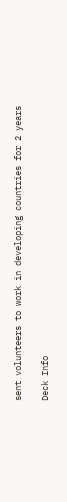sent volunteers to work in developing countries for 2 years

Deck Info